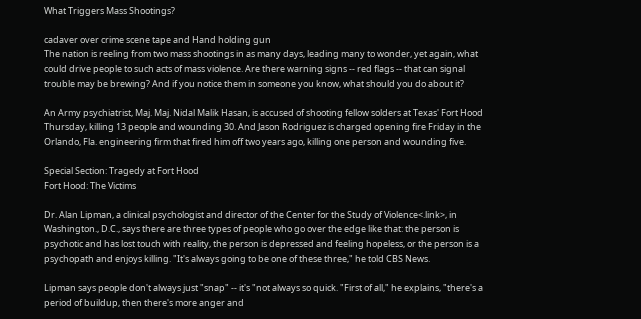What Triggers Mass Shootings?

cadaver over crime scene tape and Hand holding gun
The nation is reeling from two mass shootings in as many days, leading many to wonder, yet again, what could drive people to such acts of mass violence. Are there warning signs -- red flags -- that can signal trouble may be brewing? And if you notice them in someone you know, what should you do about it?

An Army psychiatrist, Maj. Maj. Nidal Malik Hasan, is accused of shooting fellow solders at Texas' Fort Hood Thursday, killing 13 people and wounding 30. And Jason Rodriguez is charged opening fire Friday in the Orlando, Fla. engineering firm that fired him off two years ago, killing one person and wounding five.

Special Section: Tragedy at Fort Hood
Fort Hood: The Victims

Dr. Alan Lipman, a clinical psychologist and director of the Center for the Study of Violence<.link>, in Washington., D.C., says there are three types of people who go over the edge like that: the person is psychotic and has lost touch with reality, the person is depressed and feeling hopeless, or the person is a psychopath and enjoys killing. "It's always going to be one of these three," he told CBS News.

Lipman says people don't always just "snap" -- it's "not always so quick. "First of all," he explains, "there's a period of buildup, then there's more anger and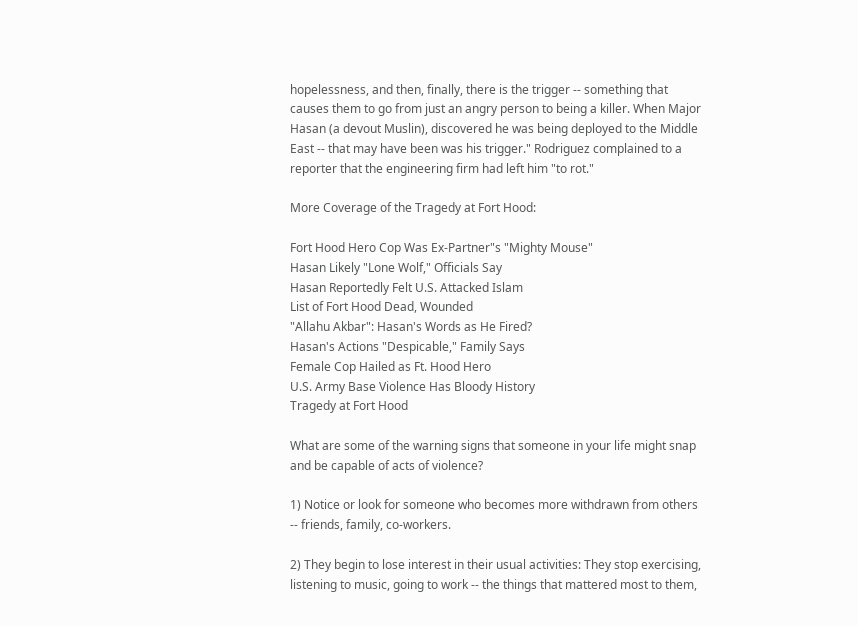hopelessness, and then, finally, there is the trigger -- something that causes them to go from just an angry person to being a killer. When Major Hasan (a devout Muslin), discovered he was being deployed to the Middle East -- that may have been was his trigger." Rodriguez complained to a reporter that the engineering firm had left him "to rot."

More Coverage of the Tragedy at Fort Hood:

Fort Hood Hero Cop Was Ex-Partner"s "Mighty Mouse"
Hasan Likely "Lone Wolf," Officials Say
Hasan Reportedly Felt U.S. Attacked Islam
List of Fort Hood Dead, Wounded
"Allahu Akbar": Hasan's Words as He Fired?
Hasan's Actions "Despicable," Family Says
Female Cop Hailed as Ft. Hood Hero
U.S. Army Base Violence Has Bloody History
Tragedy at Fort Hood

What are some of the warning signs that someone in your life might snap and be capable of acts of violence?

1) Notice or look for someone who becomes more withdrawn from others -- friends, family, co-workers.

2) They begin to lose interest in their usual activities: They stop exercising, listening to music, going to work -- the things that mattered most to them,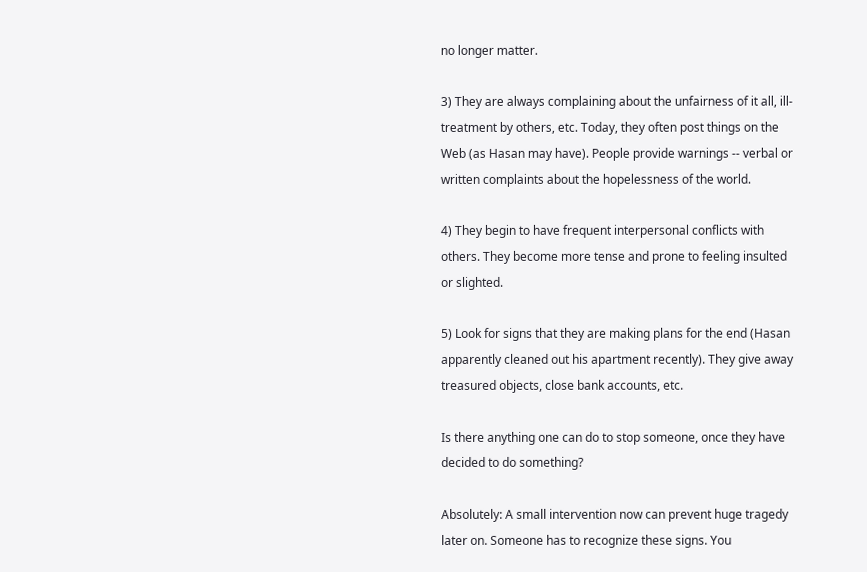no longer matter.

3) They are always complaining about the unfairness of it all, ill-treatment by others, etc. Today, they often post things on the Web (as Hasan may have). People provide warnings -- verbal or written complaints about the hopelessness of the world.

4) They begin to have frequent interpersonal conflicts with others. They become more tense and prone to feeling insulted or slighted.

5) Look for signs that they are making plans for the end (Hasan apparently cleaned out his apartment recently). They give away treasured objects, close bank accounts, etc.

Is there anything one can do to stop someone, once they have decided to do something?

Absolutely: A small intervention now can prevent huge tragedy later on. Someone has to recognize these signs. You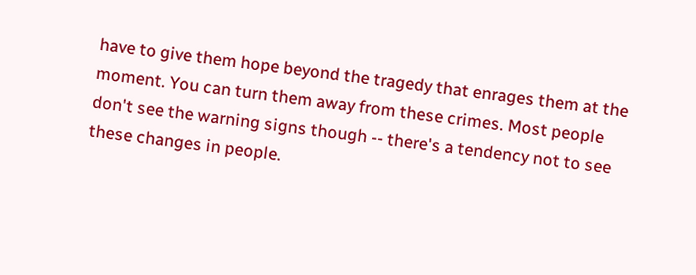have to give them hope beyond the tragedy that enrages them at the moment. You can turn them away from these crimes. Most people don't see the warning signs though -- there's a tendency not to see these changes in people.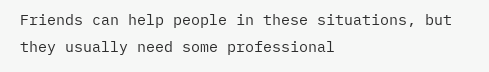Friends can help people in these situations, but they usually need some professional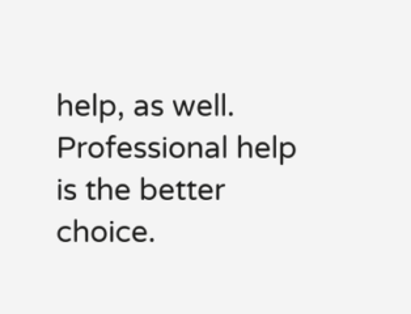help, as well. Professional help is the better choice.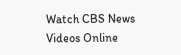Watch CBS News Videos Online